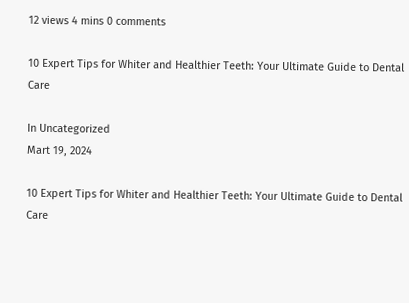12 views 4 mins 0 comments

10 Expert Tips for Whiter and Healthier Teeth: Your Ultimate Guide to Dental Care

In Uncategorized
Mart 19, 2024

10 Expert Tips for Whiter and Healthier Teeth: Your Ultimate Guide to Dental Care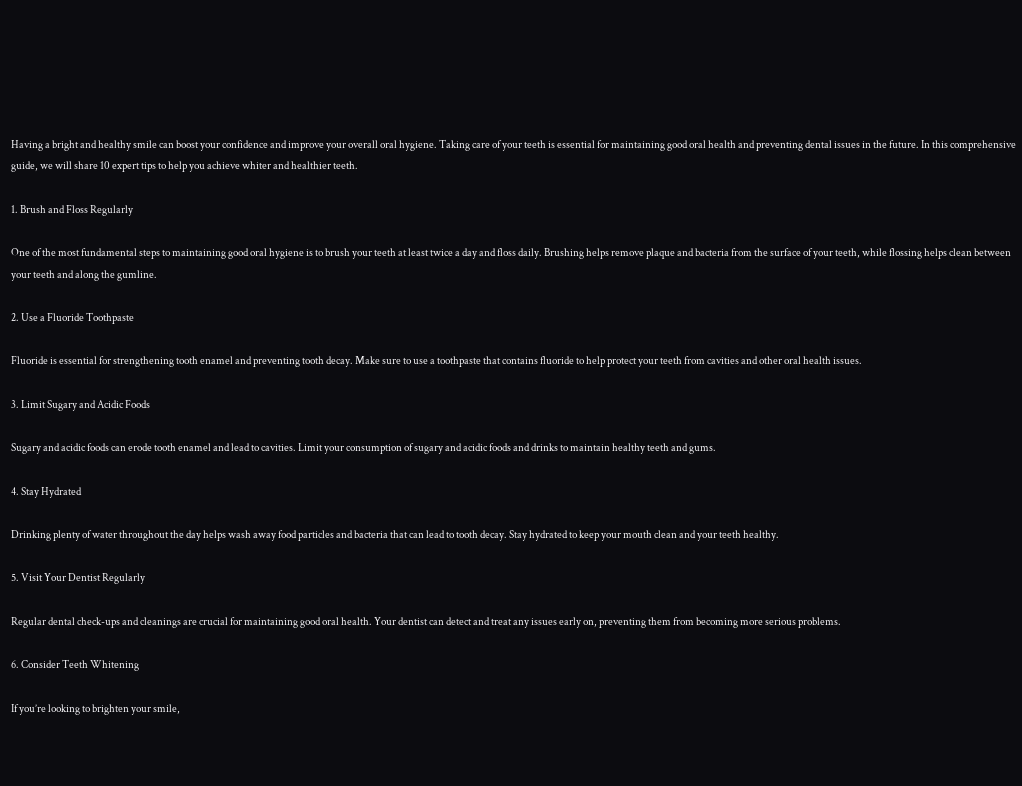Having a bright and healthy smile can boost your confidence and improve your overall oral hygiene. Taking care of your teeth is essential for maintaining good oral health and preventing dental issues in the future. In this comprehensive guide, we will share 10 expert tips to help you achieve whiter and healthier teeth.

1. Brush and Floss Regularly

One of the most fundamental steps to maintaining good oral hygiene is to brush your teeth at least twice a day and floss daily. Brushing helps remove plaque and bacteria from the surface of your teeth, while flossing helps clean between your teeth and along the gumline.

2. Use a Fluoride Toothpaste

Fluoride is essential for strengthening tooth enamel and preventing tooth decay. Make sure to use a toothpaste that contains fluoride to help protect your teeth from cavities and other oral health issues.

3. Limit Sugary and Acidic Foods

Sugary and acidic foods can erode tooth enamel and lead to cavities. Limit your consumption of sugary and acidic foods and drinks to maintain healthy teeth and gums.

4. Stay Hydrated

Drinking plenty of water throughout the day helps wash away food particles and bacteria that can lead to tooth decay. Stay hydrated to keep your mouth clean and your teeth healthy.

5. Visit Your Dentist Regularly

Regular dental check-ups and cleanings are crucial for maintaining good oral health. Your dentist can detect and treat any issues early on, preventing them from becoming more serious problems.

6. Consider Teeth Whitening

If you’re looking to brighten your smile,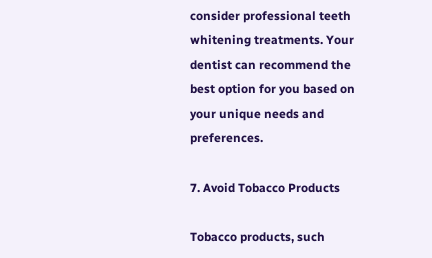consider professional teeth whitening treatments. Your dentist can recommend the best option for you based on your unique needs and preferences.

7. Avoid Tobacco Products

Tobacco products, such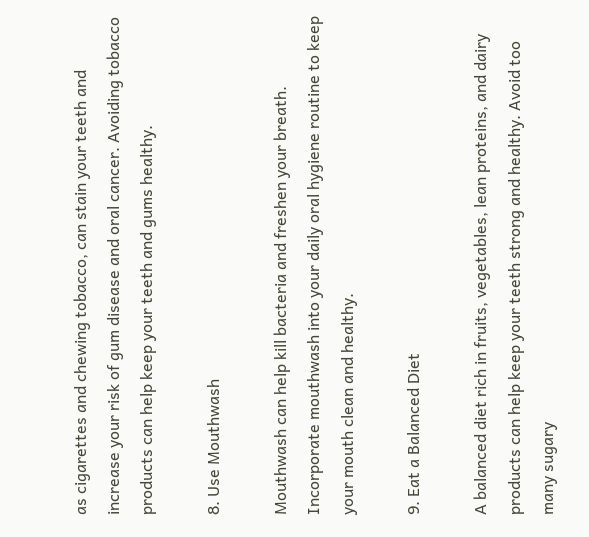as cigarettes and chewing tobacco, can stain your teeth and increase your risk of gum disease and oral cancer. Avoiding tobacco products can help keep your teeth and gums healthy.

8. Use Mouthwash

Mouthwash can help kill bacteria and freshen your breath. Incorporate mouthwash into your daily oral hygiene routine to keep your mouth clean and healthy.

9. Eat a Balanced Diet

A balanced diet rich in fruits, vegetables, lean proteins, and dairy products can help keep your teeth strong and healthy. Avoid too many sugary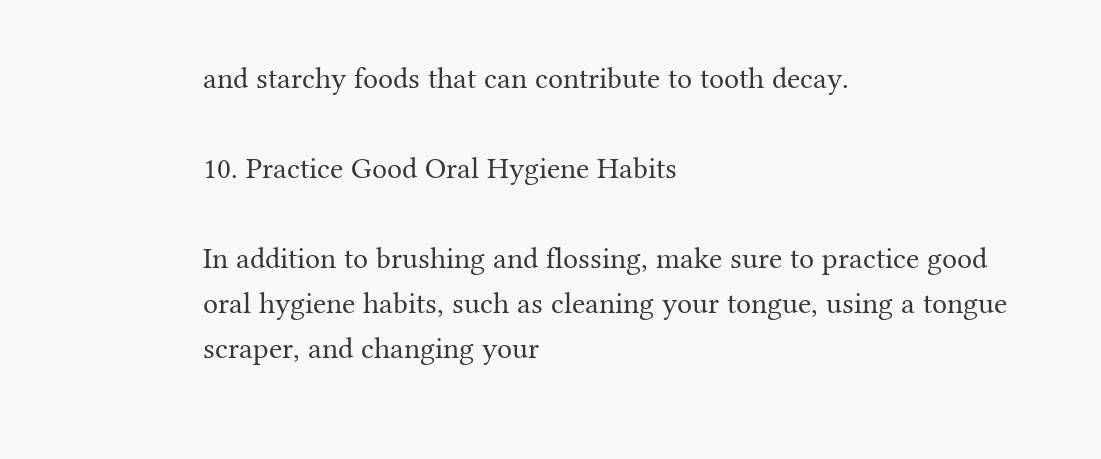and starchy foods that can contribute to tooth decay.

10. Practice Good Oral Hygiene Habits

In addition to brushing and flossing, make sure to practice good oral hygiene habits, such as cleaning your tongue, using a tongue scraper, and changing your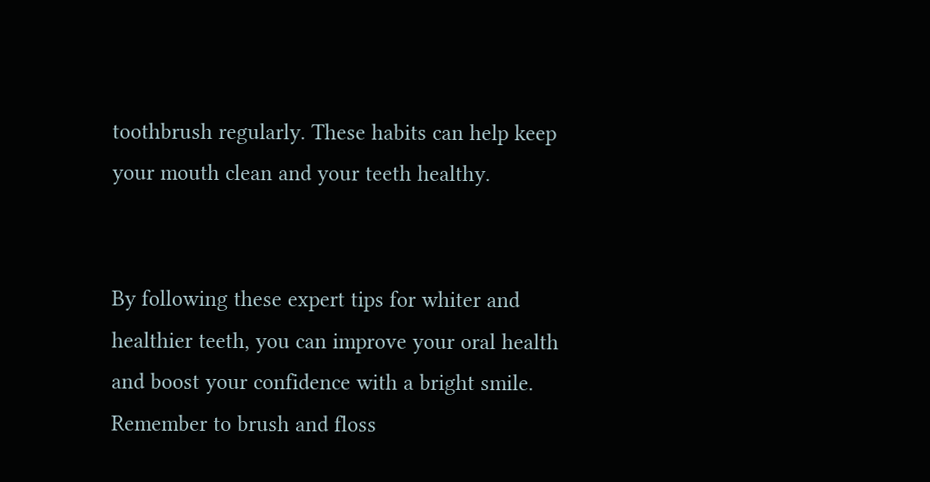toothbrush regularly. These habits can help keep your mouth clean and your teeth healthy.


By following these expert tips for whiter and healthier teeth, you can improve your oral health and boost your confidence with a bright smile. Remember to brush and floss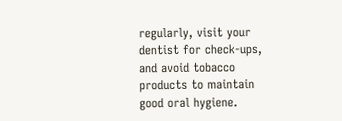regularly, visit your dentist for check-ups, and avoid tobacco products to maintain good oral hygiene.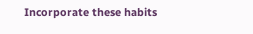Incorporate these habits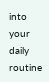into your daily routine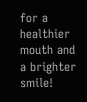for a healthier mouth and a brighter smile!